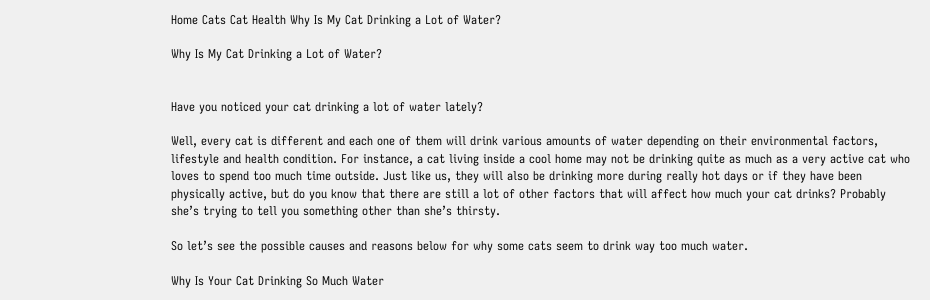Home Cats Cat Health Why Is My Cat Drinking a Lot of Water?

Why Is My Cat Drinking a Lot of Water?


Have you noticed your cat drinking a lot of water lately?

Well, every cat is different and each one of them will drink various amounts of water depending on their environmental factors, lifestyle and health condition. For instance, a cat living inside a cool home may not be drinking quite as much as a very active cat who loves to spend too much time outside. Just like us, they will also be drinking more during really hot days or if they have been physically active, but do you know that there are still a lot of other factors that will affect how much your cat drinks? Probably she’s trying to tell you something other than she’s thirsty.

So let’s see the possible causes and reasons below for why some cats seem to drink way too much water.

Why Is Your Cat Drinking So Much Water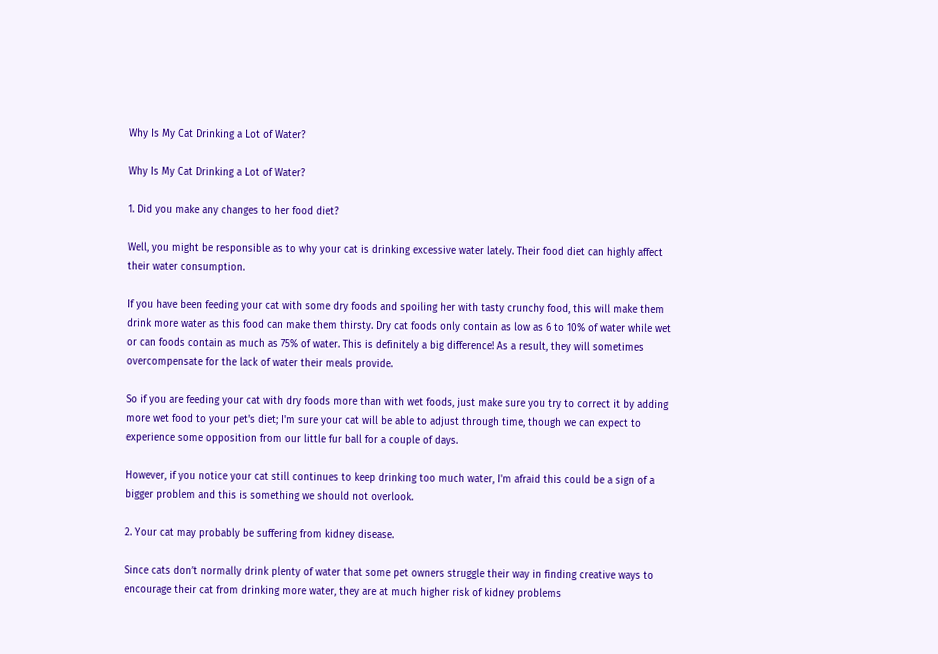Why Is My Cat Drinking a Lot of Water?

Why Is My Cat Drinking a Lot of Water?

1. Did you make any changes to her food diet?

Well, you might be responsible as to why your cat is drinking excessive water lately. Their food diet can highly affect their water consumption.

If you have been feeding your cat with some dry foods and spoiling her with tasty crunchy food, this will make them drink more water as this food can make them thirsty. Dry cat foods only contain as low as 6 to 10% of water while wet or can foods contain as much as 75% of water. This is definitely a big difference! As a result, they will sometimes overcompensate for the lack of water their meals provide.

So if you are feeding your cat with dry foods more than with wet foods, just make sure you try to correct it by adding more wet food to your pet's diet; I'm sure your cat will be able to adjust through time, though we can expect to experience some opposition from our little fur ball for a couple of days.

However, if you notice your cat still continues to keep drinking too much water, I'm afraid this could be a sign of a bigger problem and this is something we should not overlook.

2. Your cat may probably be suffering from kidney disease.

Since cats don’t normally drink plenty of water that some pet owners struggle their way in finding creative ways to encourage their cat from drinking more water, they are at much higher risk of kidney problems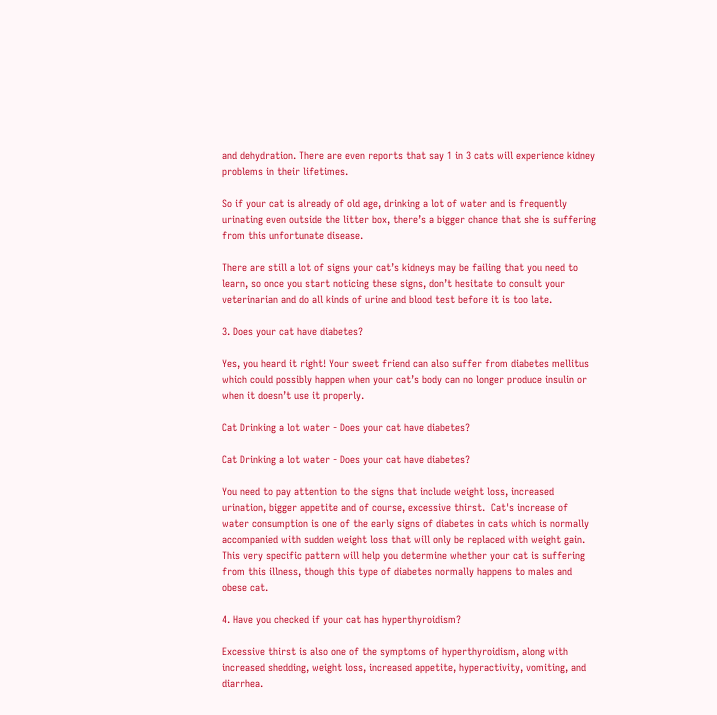and dehydration. There are even reports that say 1 in 3 cats will experience kidney problems in their lifetimes.

So if your cat is already of old age, drinking a lot of water and is frequently urinating even outside the litter box, there’s a bigger chance that she is suffering from this unfortunate disease.

There are still a lot of signs your cat’s kidneys may be failing that you need to learn, so once you start noticing these signs, don’t hesitate to consult your veterinarian and do all kinds of urine and blood test before it is too late.

3. Does your cat have diabetes?

Yes, you heard it right! Your sweet friend can also suffer from diabetes mellitus which could possibly happen when your cat’s body can no longer produce insulin or when it doesn’t use it properly.

Cat Drinking a lot water - Does your cat have diabetes?

Cat Drinking a lot water - Does your cat have diabetes?

You need to pay attention to the signs that include weight loss, increased urination, bigger appetite and of course, excessive thirst.  Cat's increase of water consumption is one of the early signs of diabetes in cats which is normally accompanied with sudden weight loss that will only be replaced with weight gain. This very specific pattern will help you determine whether your cat is suffering from this illness, though this type of diabetes normally happens to males and obese cat.

4. Have you checked if your cat has hyperthyroidism?

Excessive thirst is also one of the symptoms of hyperthyroidism, along with increased shedding, weight loss, increased appetite, hyperactivity, vomiting, and diarrhea.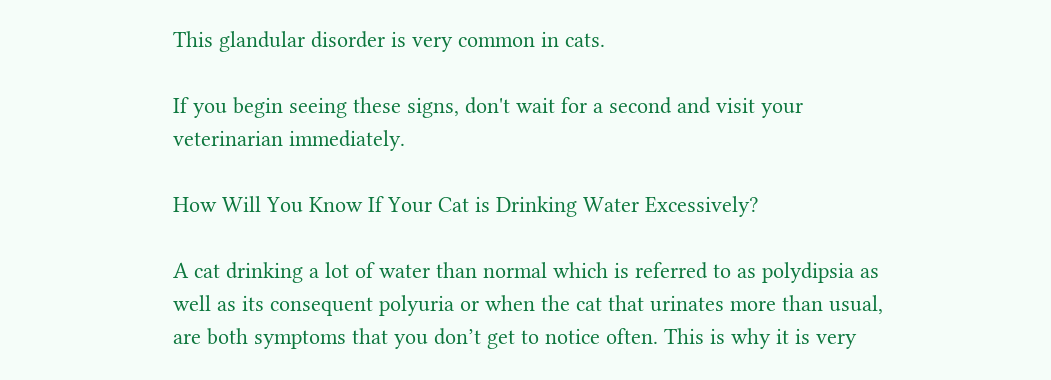This glandular disorder is very common in cats.

If you begin seeing these signs, don't wait for a second and visit your veterinarian immediately.

How Will You Know If Your Cat is Drinking Water Excessively?

A cat drinking a lot of water than normal which is referred to as polydipsia as well as its consequent polyuria or when the cat that urinates more than usual, are both symptoms that you don’t get to notice often. This is why it is very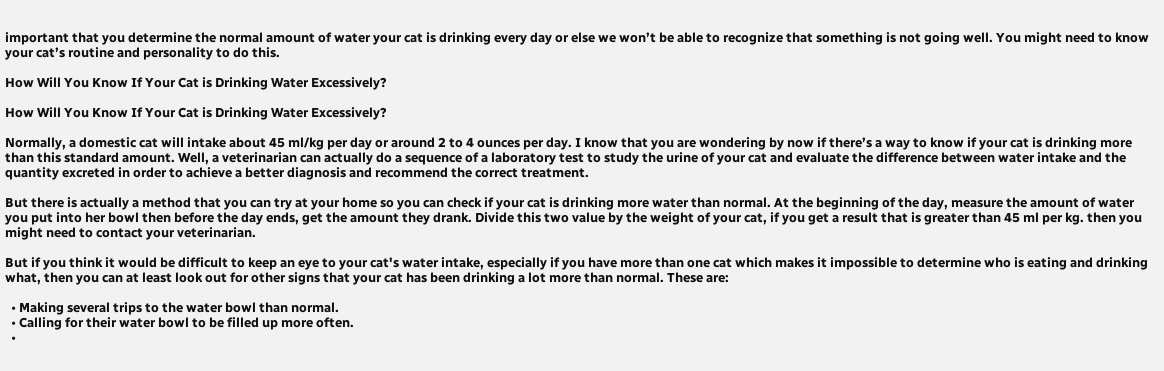important that you determine the normal amount of water your cat is drinking every day or else we won’t be able to recognize that something is not going well. You might need to know your cat’s routine and personality to do this.

How Will You Know If Your Cat is Drinking Water Excessively?

How Will You Know If Your Cat is Drinking Water Excessively?

Normally, a domestic cat will intake about 45 ml/kg per day or around 2 to 4 ounces per day. I know that you are wondering by now if there’s a way to know if your cat is drinking more than this standard amount. Well, a veterinarian can actually do a sequence of a laboratory test to study the urine of your cat and evaluate the difference between water intake and the quantity excreted in order to achieve a better diagnosis and recommend the correct treatment.

But there is actually a method that you can try at your home so you can check if your cat is drinking more water than normal. At the beginning of the day, measure the amount of water you put into her bowl then before the day ends, get the amount they drank. Divide this two value by the weight of your cat, if you get a result that is greater than 45 ml per kg. then you might need to contact your veterinarian.

But if you think it would be difficult to keep an eye to your cat's water intake, especially if you have more than one cat which makes it impossible to determine who is eating and drinking what, then you can at least look out for other signs that your cat has been drinking a lot more than normal. These are:

  • Making several trips to the water bowl than normal.
  • Calling for their water bowl to be filled up more often.
  •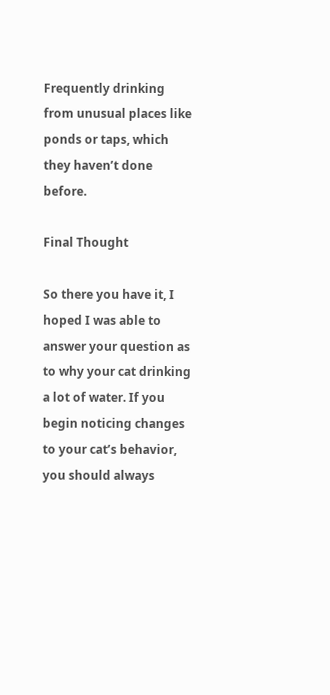Frequently drinking from unusual places like ponds or taps, which they haven’t done before.

Final Thought

So there you have it, I hoped I was able to answer your question as to why your cat drinking a lot of water. If you begin noticing changes to your cat’s behavior, you should always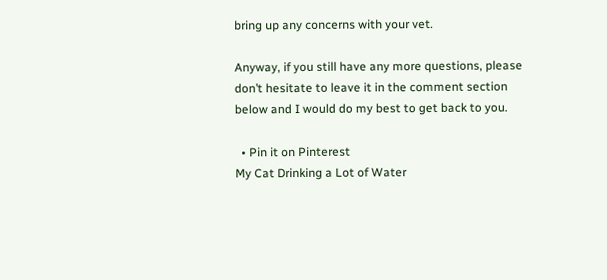bring up any concerns with your vet.

Anyway, if you still have any more questions, please don’t hesitate to leave it in the comment section below and I would do my best to get back to you.

  • Pin it on Pinterest
My Cat Drinking a Lot of Water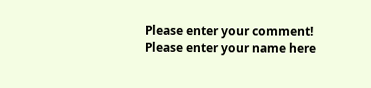Please enter your comment!
Please enter your name here